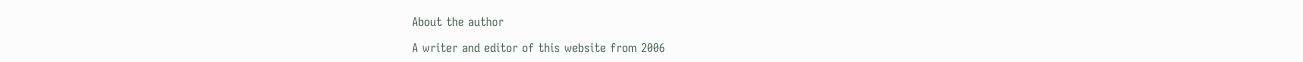About the author

A writer and editor of this website from 2006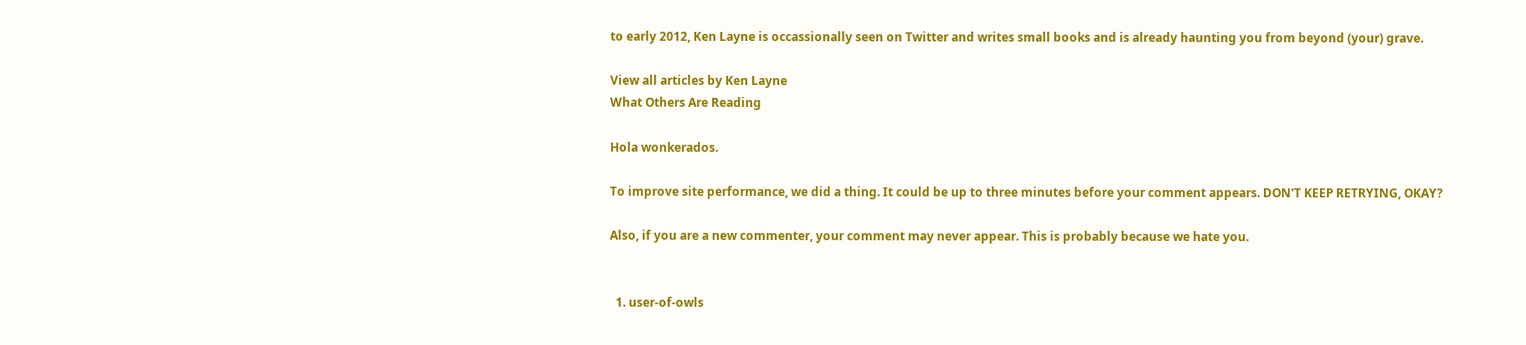to early 2012, Ken Layne is occassionally seen on Twitter and writes small books and is already haunting you from beyond (your) grave.

View all articles by Ken Layne
What Others Are Reading

Hola wonkerados.

To improve site performance, we did a thing. It could be up to three minutes before your comment appears. DON'T KEEP RETRYING, OKAY?

Also, if you are a new commenter, your comment may never appear. This is probably because we hate you.


  1. user-of-owls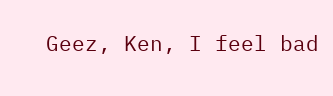Geez, Ken, I feel bad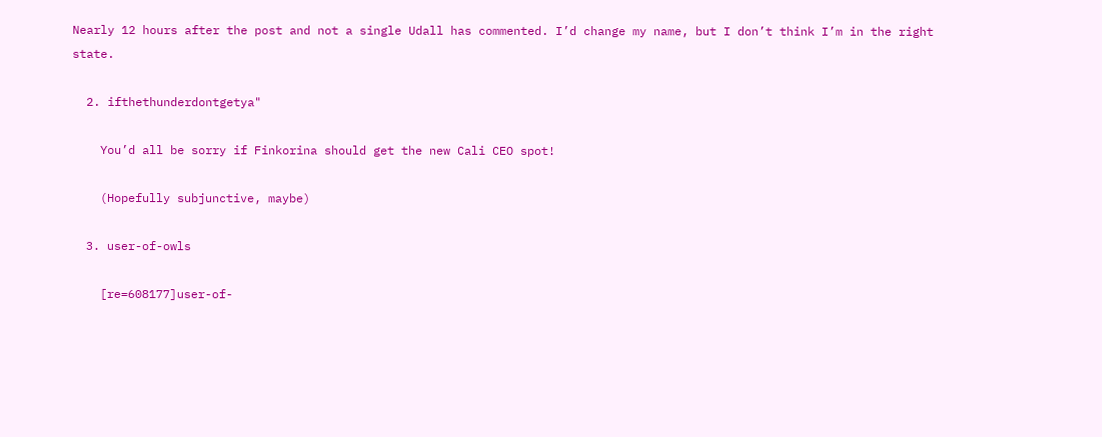Nearly 12 hours after the post and not a single Udall has commented. I’d change my name, but I don’t think I’m in the right state.

  2. ifthethunderdontgetya"

    You’d all be sorry if Finkorina should get the new Cali CEO spot!

    (Hopefully subjunctive, maybe)

  3. user-of-owls

    [re=608177]user-of-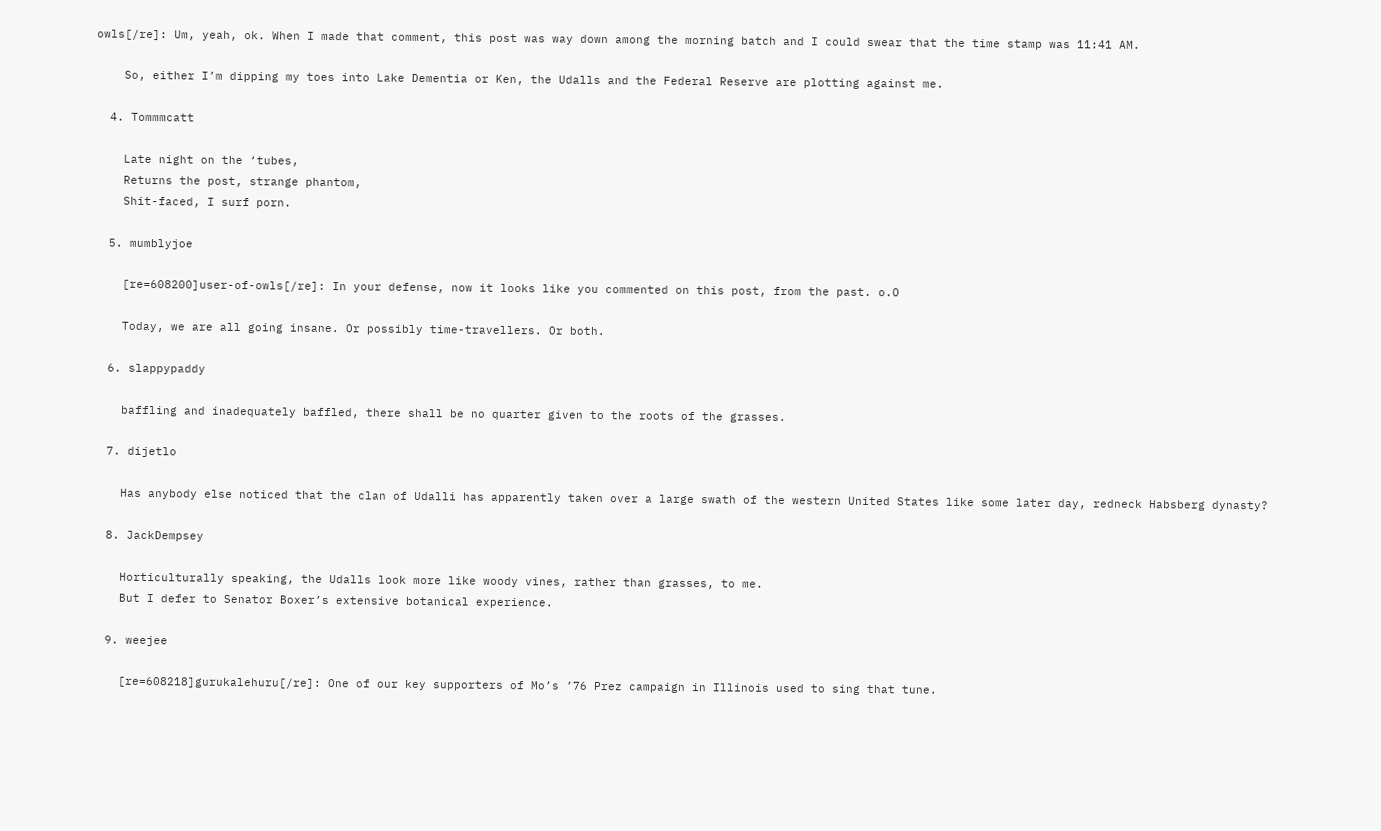owls[/re]: Um, yeah, ok. When I made that comment, this post was way down among the morning batch and I could swear that the time stamp was 11:41 AM.

    So, either I’m dipping my toes into Lake Dementia or Ken, the Udalls and the Federal Reserve are plotting against me.

  4. Tommmcatt

    Late night on the ‘tubes,
    Returns the post, strange phantom,
    Shit-faced, I surf porn.

  5. mumblyjoe

    [re=608200]user-of-owls[/re]: In your defense, now it looks like you commented on this post, from the past. o.O

    Today, we are all going insane. Or possibly time-travellers. Or both.

  6. slappypaddy

    baffling and inadequately baffled, there shall be no quarter given to the roots of the grasses.

  7. dijetlo

    Has anybody else noticed that the clan of Udalli has apparently taken over a large swath of the western United States like some later day, redneck Habsberg dynasty?

  8. JackDempsey

    Horticulturally speaking, the Udalls look more like woody vines, rather than grasses, to me.
    But I defer to Senator Boxer’s extensive botanical experience.

  9. weejee

    [re=608218]gurukalehuru[/re]: One of our key supporters of Mo’s ’76 Prez campaign in Illinois used to sing that tune.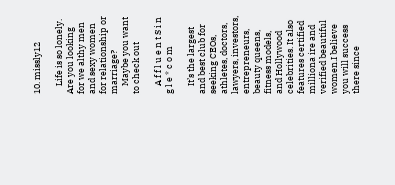10. missly12

    Life is so lonely. Are you looking for we althy men and sexy women for relationship or marriage?
    Maybe you want to check out

    A f f l u e n t S i n g l e * c o m

    It’s the largest and best club for seeking CEOs, athletes, doctors, lawyers, investors, entrepreneurs, beauty queens, fitness models, and Hollywood celebrities. It also features certified milliona ire and verified beautiful women.I believe you will success there since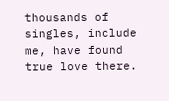thousands of singles, include me, have found true love there.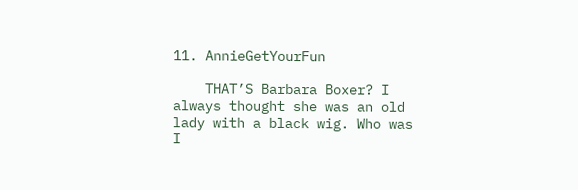11. AnnieGetYourFun

    THAT’S Barbara Boxer? I always thought she was an old lady with a black wig. Who was I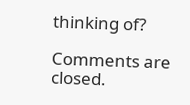thinking of?

Comments are closed.